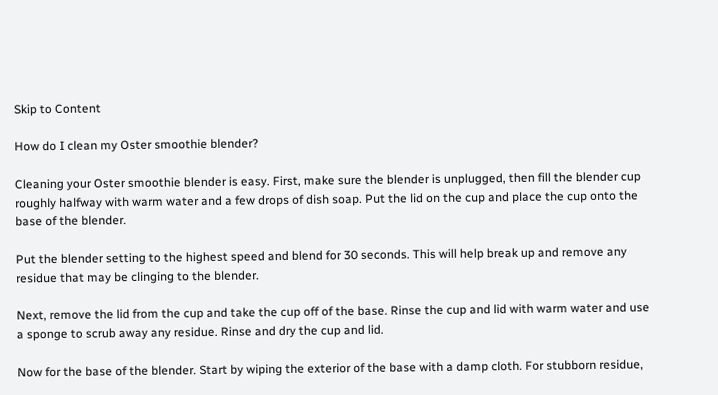Skip to Content

How do I clean my Oster smoothie blender?

Cleaning your Oster smoothie blender is easy. First, make sure the blender is unplugged, then fill the blender cup roughly halfway with warm water and a few drops of dish soap. Put the lid on the cup and place the cup onto the base of the blender.

Put the blender setting to the highest speed and blend for 30 seconds. This will help break up and remove any residue that may be clinging to the blender.

Next, remove the lid from the cup and take the cup off of the base. Rinse the cup and lid with warm water and use a sponge to scrub away any residue. Rinse and dry the cup and lid.

Now for the base of the blender. Start by wiping the exterior of the base with a damp cloth. For stubborn residue,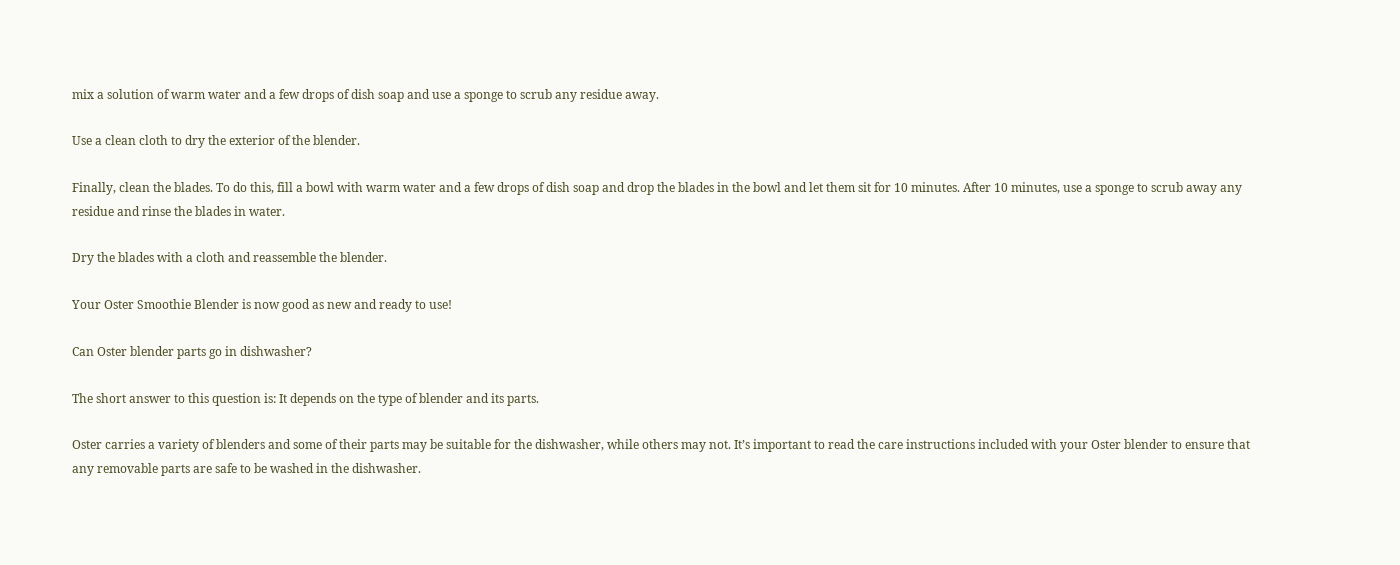mix a solution of warm water and a few drops of dish soap and use a sponge to scrub any residue away.

Use a clean cloth to dry the exterior of the blender.

Finally, clean the blades. To do this, fill a bowl with warm water and a few drops of dish soap and drop the blades in the bowl and let them sit for 10 minutes. After 10 minutes, use a sponge to scrub away any residue and rinse the blades in water.

Dry the blades with a cloth and reassemble the blender.

Your Oster Smoothie Blender is now good as new and ready to use!

Can Oster blender parts go in dishwasher?

The short answer to this question is: It depends on the type of blender and its parts.

Oster carries a variety of blenders and some of their parts may be suitable for the dishwasher, while others may not. It’s important to read the care instructions included with your Oster blender to ensure that any removable parts are safe to be washed in the dishwasher.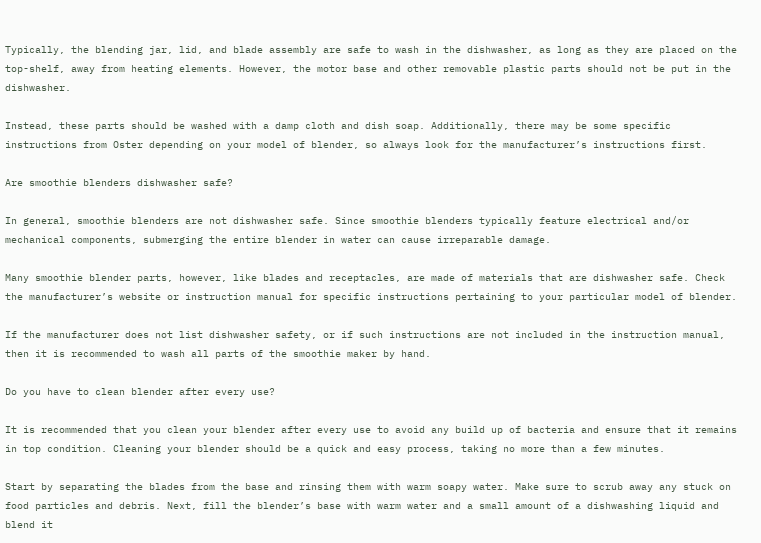Typically, the blending jar, lid, and blade assembly are safe to wash in the dishwasher, as long as they are placed on the top-shelf, away from heating elements. However, the motor base and other removable plastic parts should not be put in the dishwasher.

Instead, these parts should be washed with a damp cloth and dish soap. Additionally, there may be some specific instructions from Oster depending on your model of blender, so always look for the manufacturer’s instructions first.

Are smoothie blenders dishwasher safe?

In general, smoothie blenders are not dishwasher safe. Since smoothie blenders typically feature electrical and/or mechanical components, submerging the entire blender in water can cause irreparable damage.

Many smoothie blender parts, however, like blades and receptacles, are made of materials that are dishwasher safe. Check the manufacturer’s website or instruction manual for specific instructions pertaining to your particular model of blender.

If the manufacturer does not list dishwasher safety, or if such instructions are not included in the instruction manual, then it is recommended to wash all parts of the smoothie maker by hand.

Do you have to clean blender after every use?

It is recommended that you clean your blender after every use to avoid any build up of bacteria and ensure that it remains in top condition. Cleaning your blender should be a quick and easy process, taking no more than a few minutes.

Start by separating the blades from the base and rinsing them with warm soapy water. Make sure to scrub away any stuck on food particles and debris. Next, fill the blender’s base with warm water and a small amount of a dishwashing liquid and blend it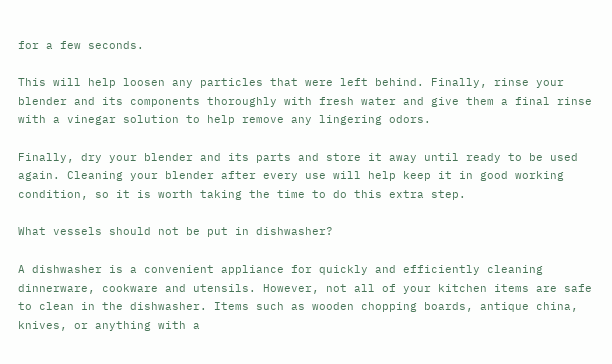for a few seconds.

This will help loosen any particles that were left behind. Finally, rinse your blender and its components thoroughly with fresh water and give them a final rinse with a vinegar solution to help remove any lingering odors.

Finally, dry your blender and its parts and store it away until ready to be used again. Cleaning your blender after every use will help keep it in good working condition, so it is worth taking the time to do this extra step.

What vessels should not be put in dishwasher?

A dishwasher is a convenient appliance for quickly and efficiently cleaning dinnerware, cookware and utensils. However, not all of your kitchen items are safe to clean in the dishwasher. Items such as wooden chopping boards, antique china, knives, or anything with a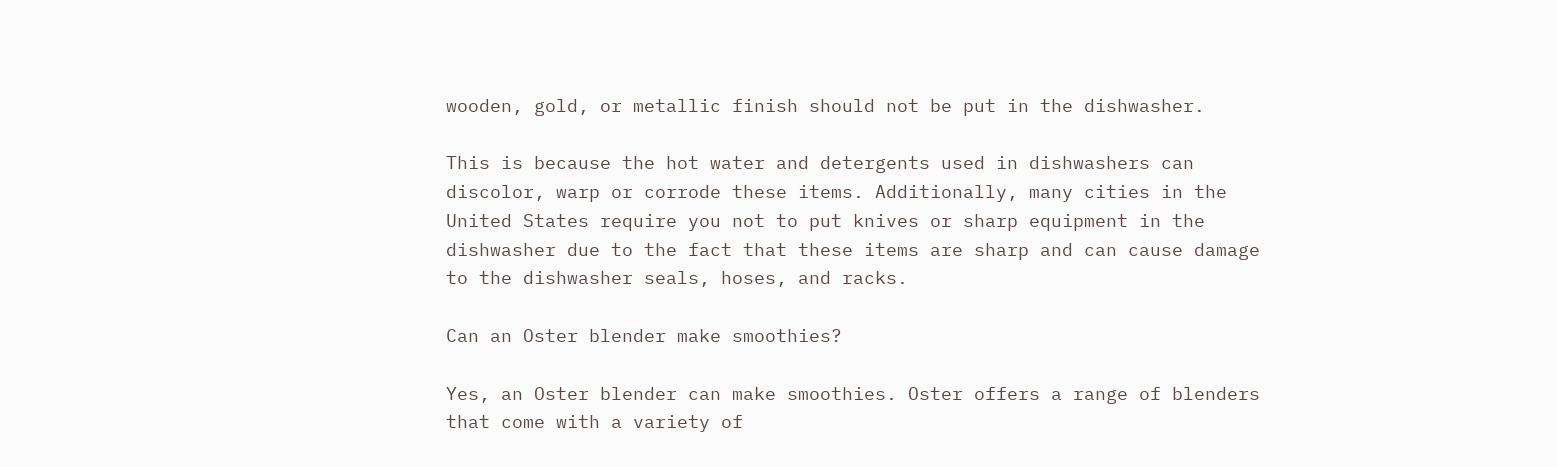wooden, gold, or metallic finish should not be put in the dishwasher.

This is because the hot water and detergents used in dishwashers can discolor, warp or corrode these items. Additionally, many cities in the United States require you not to put knives or sharp equipment in the dishwasher due to the fact that these items are sharp and can cause damage to the dishwasher seals, hoses, and racks.

Can an Oster blender make smoothies?

Yes, an Oster blender can make smoothies. Oster offers a range of blenders that come with a variety of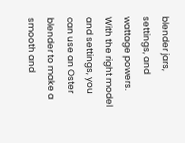blender jars, settings, and wattage powers. With the right model and settings, you can use an Oster blender to make a smooth and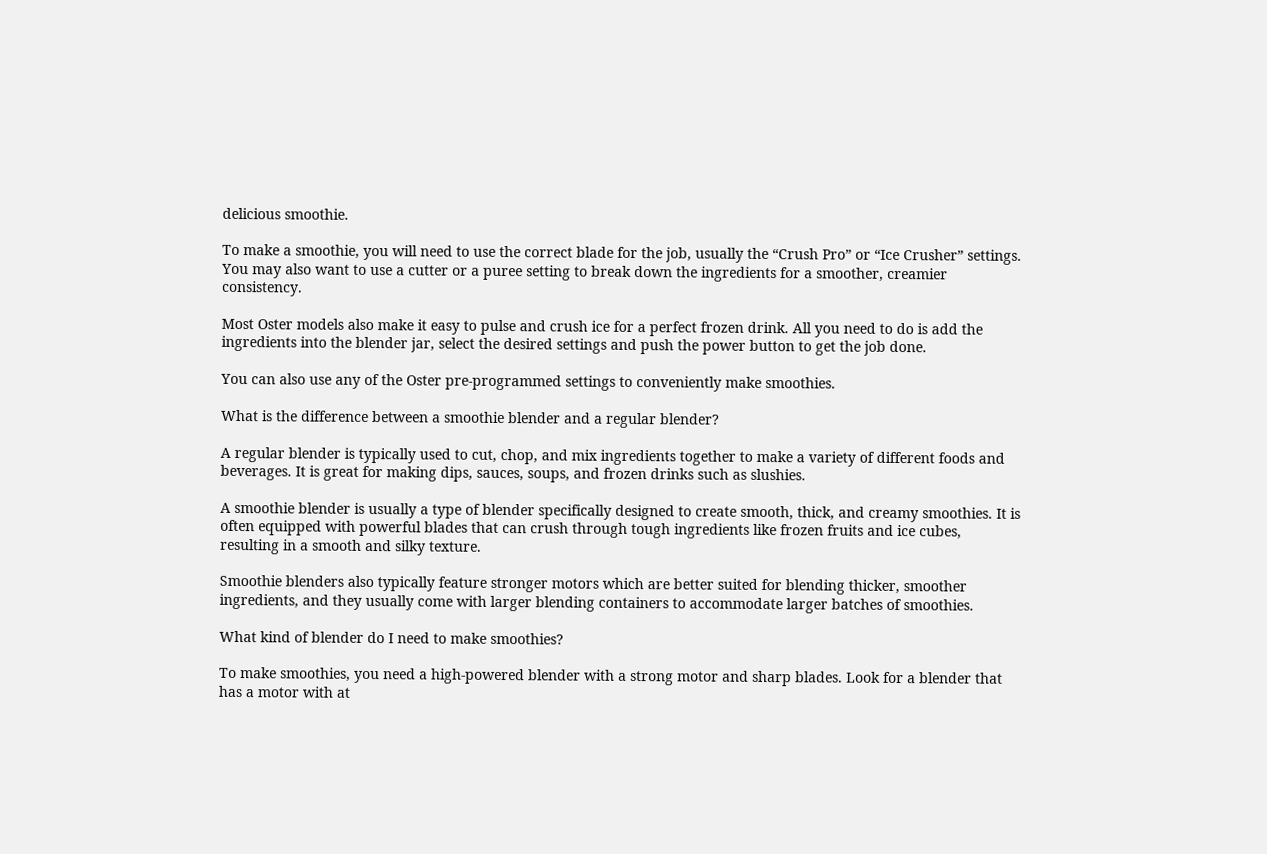delicious smoothie.

To make a smoothie, you will need to use the correct blade for the job, usually the “Crush Pro” or “Ice Crusher” settings. You may also want to use a cutter or a puree setting to break down the ingredients for a smoother, creamier consistency.

Most Oster models also make it easy to pulse and crush ice for a perfect frozen drink. All you need to do is add the ingredients into the blender jar, select the desired settings and push the power button to get the job done.

You can also use any of the Oster pre-programmed settings to conveniently make smoothies.

What is the difference between a smoothie blender and a regular blender?

A regular blender is typically used to cut, chop, and mix ingredients together to make a variety of different foods and beverages. It is great for making dips, sauces, soups, and frozen drinks such as slushies.

A smoothie blender is usually a type of blender specifically designed to create smooth, thick, and creamy smoothies. It is often equipped with powerful blades that can crush through tough ingredients like frozen fruits and ice cubes, resulting in a smooth and silky texture.

Smoothie blenders also typically feature stronger motors which are better suited for blending thicker, smoother ingredients, and they usually come with larger blending containers to accommodate larger batches of smoothies.

What kind of blender do I need to make smoothies?

To make smoothies, you need a high-powered blender with a strong motor and sharp blades. Look for a blender that has a motor with at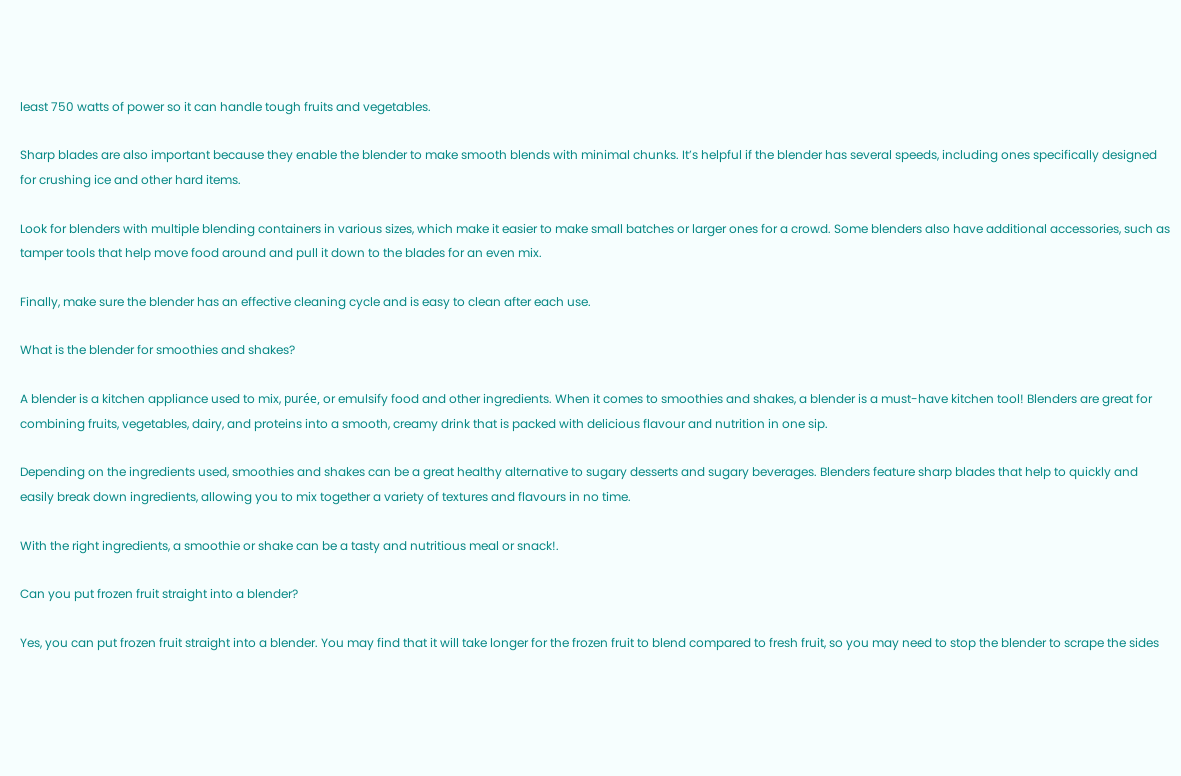least 750 watts of power so it can handle tough fruits and vegetables.

Sharp blades are also important because they enable the blender to make smooth blends with minimal chunks. It’s helpful if the blender has several speeds, including ones specifically designed for crushing ice and other hard items.

Look for blenders with multiple blending containers in various sizes, which make it easier to make small batches or larger ones for a crowd. Some blenders also have additional accessories, such as tamper tools that help move food around and pull it down to the blades for an even mix.

Finally, make sure the blender has an effective cleaning cycle and is easy to clean after each use.

What is the blender for smoothies and shakes?

A blender is a kitchen appliance used to mix, purée, or emulsify food and other ingredients. When it comes to smoothies and shakes, a blender is a must-have kitchen tool! Blenders are great for combining fruits, vegetables, dairy, and proteins into a smooth, creamy drink that is packed with delicious flavour and nutrition in one sip.

Depending on the ingredients used, smoothies and shakes can be a great healthy alternative to sugary desserts and sugary beverages. Blenders feature sharp blades that help to quickly and easily break down ingredients, allowing you to mix together a variety of textures and flavours in no time.

With the right ingredients, a smoothie or shake can be a tasty and nutritious meal or snack!.

Can you put frozen fruit straight into a blender?

Yes, you can put frozen fruit straight into a blender. You may find that it will take longer for the frozen fruit to blend compared to fresh fruit, so you may need to stop the blender to scrape the sides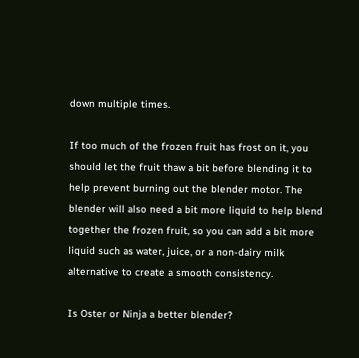down multiple times.

If too much of the frozen fruit has frost on it, you should let the fruit thaw a bit before blending it to help prevent burning out the blender motor. The blender will also need a bit more liquid to help blend together the frozen fruit, so you can add a bit more liquid such as water, juice, or a non-dairy milk alternative to create a smooth consistency.

Is Oster or Ninja a better blender?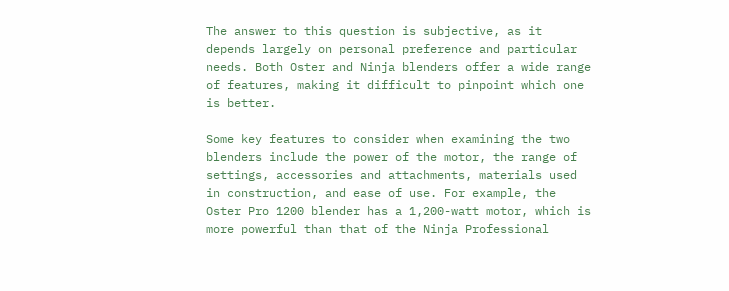The answer to this question is subjective, as it depends largely on personal preference and particular needs. Both Oster and Ninja blenders offer a wide range of features, making it difficult to pinpoint which one is better.

Some key features to consider when examining the two blenders include the power of the motor, the range of settings, accessories and attachments, materials used in construction, and ease of use. For example, the Oster Pro 1200 blender has a 1,200-watt motor, which is more powerful than that of the Ninja Professional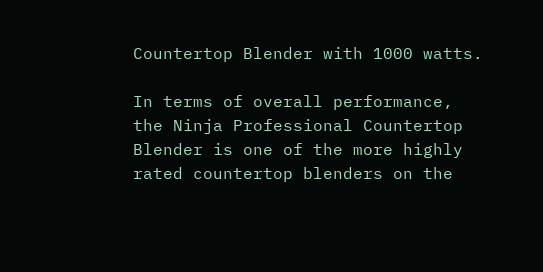Countertop Blender with 1000 watts.

In terms of overall performance, the Ninja Professional Countertop Blender is one of the more highly rated countertop blenders on the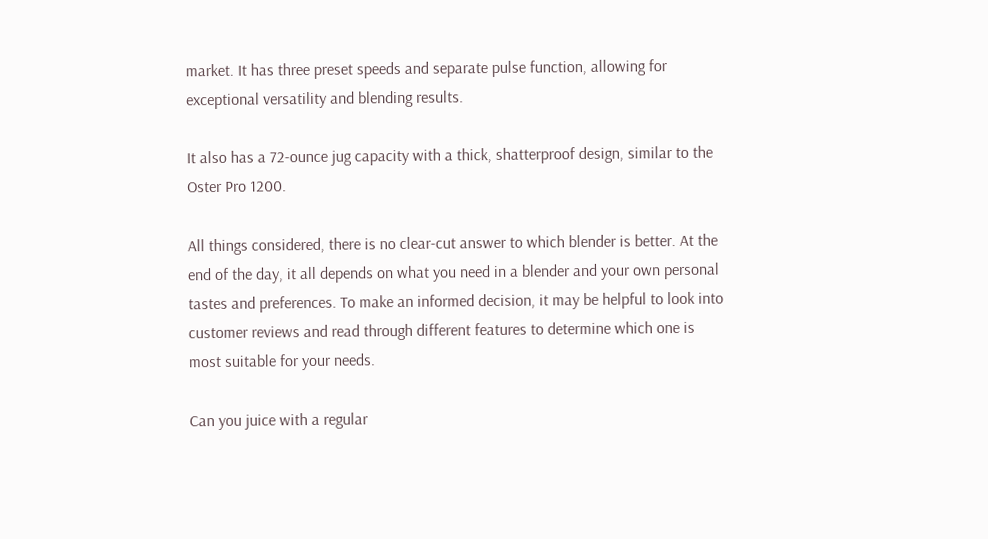market. It has three preset speeds and separate pulse function, allowing for exceptional versatility and blending results.

It also has a 72-ounce jug capacity with a thick, shatterproof design, similar to the Oster Pro 1200.

All things considered, there is no clear-cut answer to which blender is better. At the end of the day, it all depends on what you need in a blender and your own personal tastes and preferences. To make an informed decision, it may be helpful to look into customer reviews and read through different features to determine which one is most suitable for your needs.

Can you juice with a regular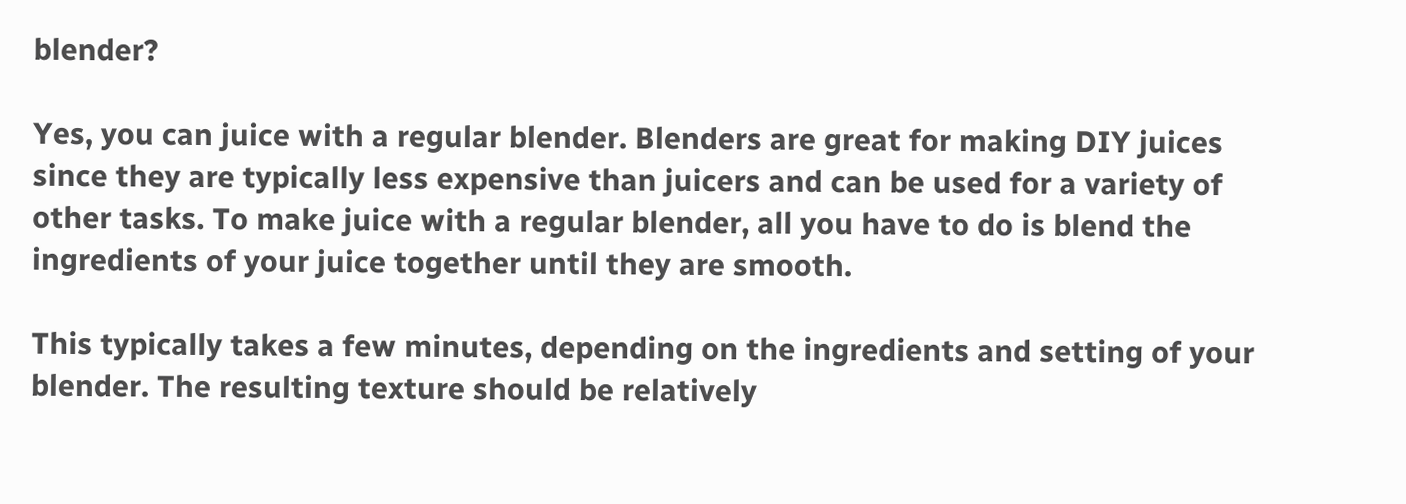blender?

Yes, you can juice with a regular blender. Blenders are great for making DIY juices since they are typically less expensive than juicers and can be used for a variety of other tasks. To make juice with a regular blender, all you have to do is blend the ingredients of your juice together until they are smooth.

This typically takes a few minutes, depending on the ingredients and setting of your blender. The resulting texture should be relatively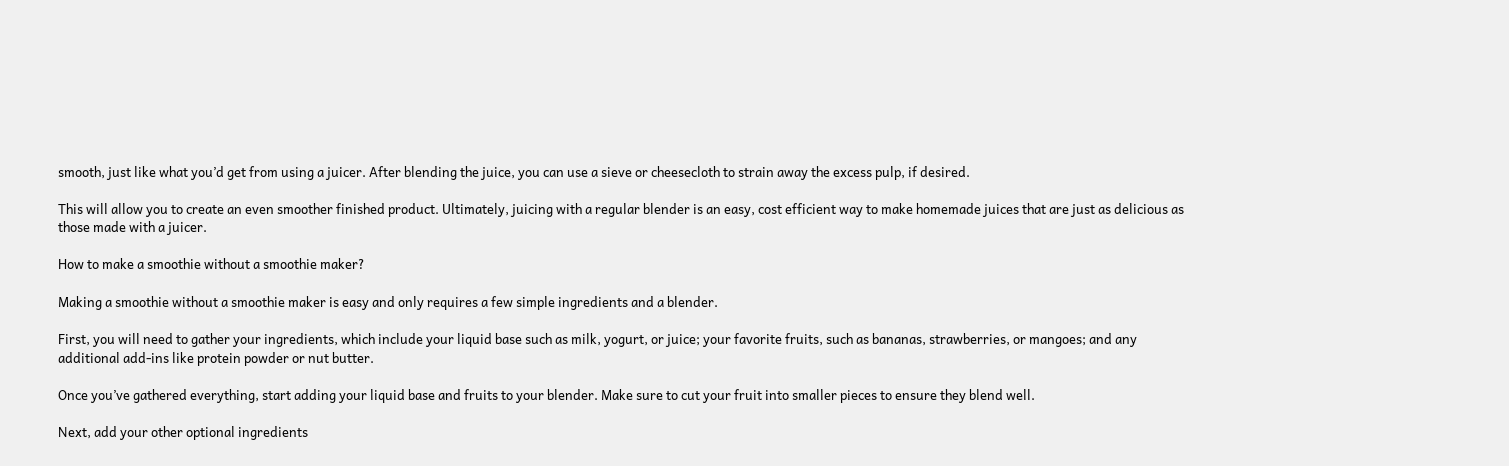smooth, just like what you’d get from using a juicer. After blending the juice, you can use a sieve or cheesecloth to strain away the excess pulp, if desired.

This will allow you to create an even smoother finished product. Ultimately, juicing with a regular blender is an easy, cost efficient way to make homemade juices that are just as delicious as those made with a juicer.

How to make a smoothie without a smoothie maker?

Making a smoothie without a smoothie maker is easy and only requires a few simple ingredients and a blender.

First, you will need to gather your ingredients, which include your liquid base such as milk, yogurt, or juice; your favorite fruits, such as bananas, strawberries, or mangoes; and any additional add-ins like protein powder or nut butter.

Once you’ve gathered everything, start adding your liquid base and fruits to your blender. Make sure to cut your fruit into smaller pieces to ensure they blend well.

Next, add your other optional ingredients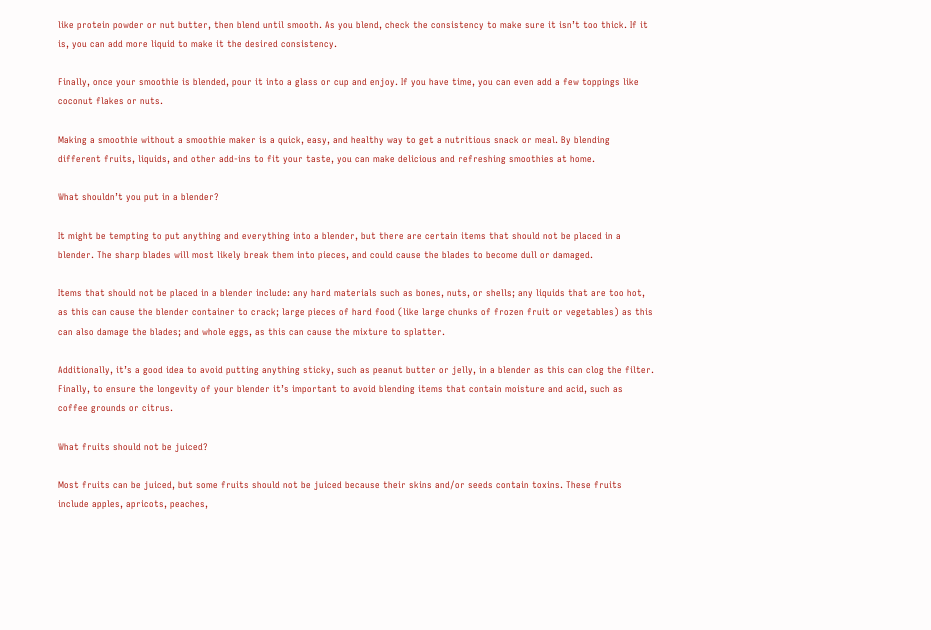like protein powder or nut butter, then blend until smooth. As you blend, check the consistency to make sure it isn’t too thick. If it is, you can add more liquid to make it the desired consistency.

Finally, once your smoothie is blended, pour it into a glass or cup and enjoy. If you have time, you can even add a few toppings like coconut flakes or nuts.

Making a smoothie without a smoothie maker is a quick, easy, and healthy way to get a nutritious snack or meal. By blending different fruits, liquids, and other add-ins to fit your taste, you can make delicious and refreshing smoothies at home.

What shouldn’t you put in a blender?

It might be tempting to put anything and everything into a blender, but there are certain items that should not be placed in a blender. The sharp blades will most likely break them into pieces, and could cause the blades to become dull or damaged.

Items that should not be placed in a blender include: any hard materials such as bones, nuts, or shells; any liquids that are too hot, as this can cause the blender container to crack; large pieces of hard food (like large chunks of frozen fruit or vegetables) as this can also damage the blades; and whole eggs, as this can cause the mixture to splatter.

Additionally, it’s a good idea to avoid putting anything sticky, such as peanut butter or jelly, in a blender as this can clog the filter. Finally, to ensure the longevity of your blender it’s important to avoid blending items that contain moisture and acid, such as coffee grounds or citrus.

What fruits should not be juiced?

Most fruits can be juiced, but some fruits should not be juiced because their skins and/or seeds contain toxins. These fruits include apples, apricots, peaches,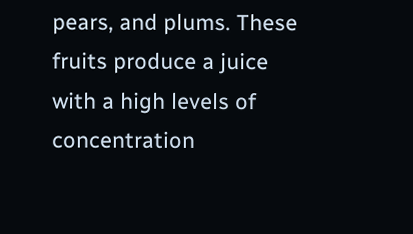pears, and plums. These fruits produce a juice with a high levels of concentration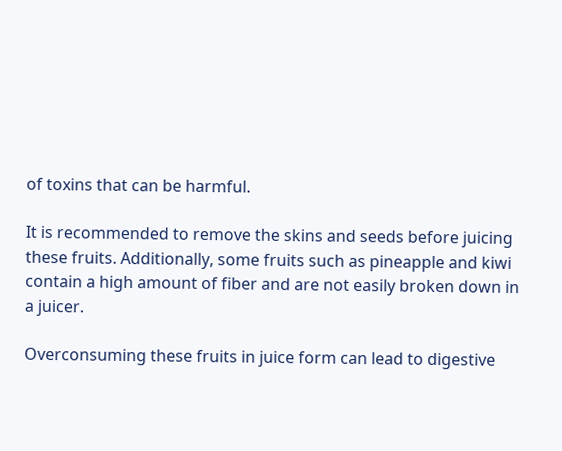of toxins that can be harmful.

It is recommended to remove the skins and seeds before juicing these fruits. Additionally, some fruits such as pineapple and kiwi contain a high amount of fiber and are not easily broken down in a juicer.

Overconsuming these fruits in juice form can lead to digestive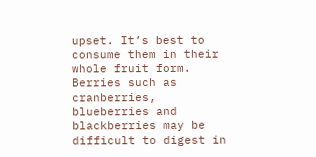upset. It’s best to consume them in their whole fruit form. Berries such as cranberries, blueberries and blackberries may be difficult to digest in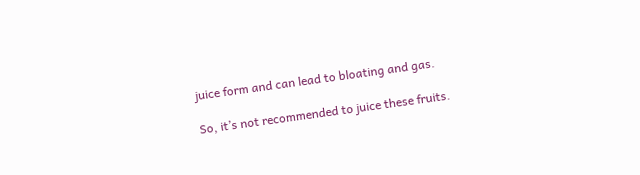juice form and can lead to bloating and gas.

So, it’s not recommended to juice these fruits.